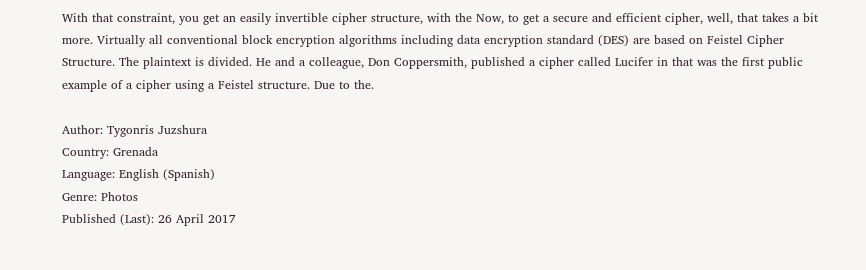With that constraint, you get an easily invertible cipher structure, with the Now, to get a secure and efficient cipher, well, that takes a bit more. Virtually all conventional block encryption algorithms including data encryption standard (DES) are based on Feistel Cipher Structure. The plaintext is divided. He and a colleague, Don Coppersmith, published a cipher called Lucifer in that was the first public example of a cipher using a Feistel structure. Due to the.

Author: Tygonris Juzshura
Country: Grenada
Language: English (Spanish)
Genre: Photos
Published (Last): 26 April 2017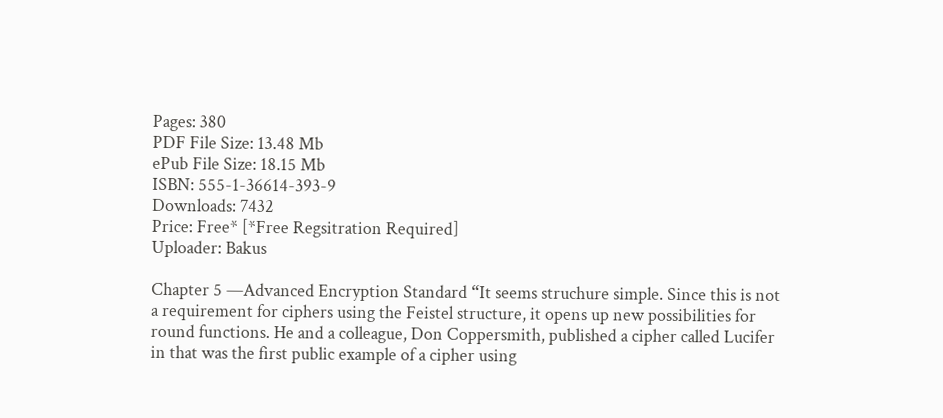Pages: 380
PDF File Size: 13.48 Mb
ePub File Size: 18.15 Mb
ISBN: 555-1-36614-393-9
Downloads: 7432
Price: Free* [*Free Regsitration Required]
Uploader: Bakus

Chapter 5 —Advanced Encryption Standard “It seems struchure simple. Since this is not a requirement for ciphers using the Feistel structure, it opens up new possibilities for round functions. He and a colleague, Don Coppersmith, published a cipher called Lucifer in that was the first public example of a cipher using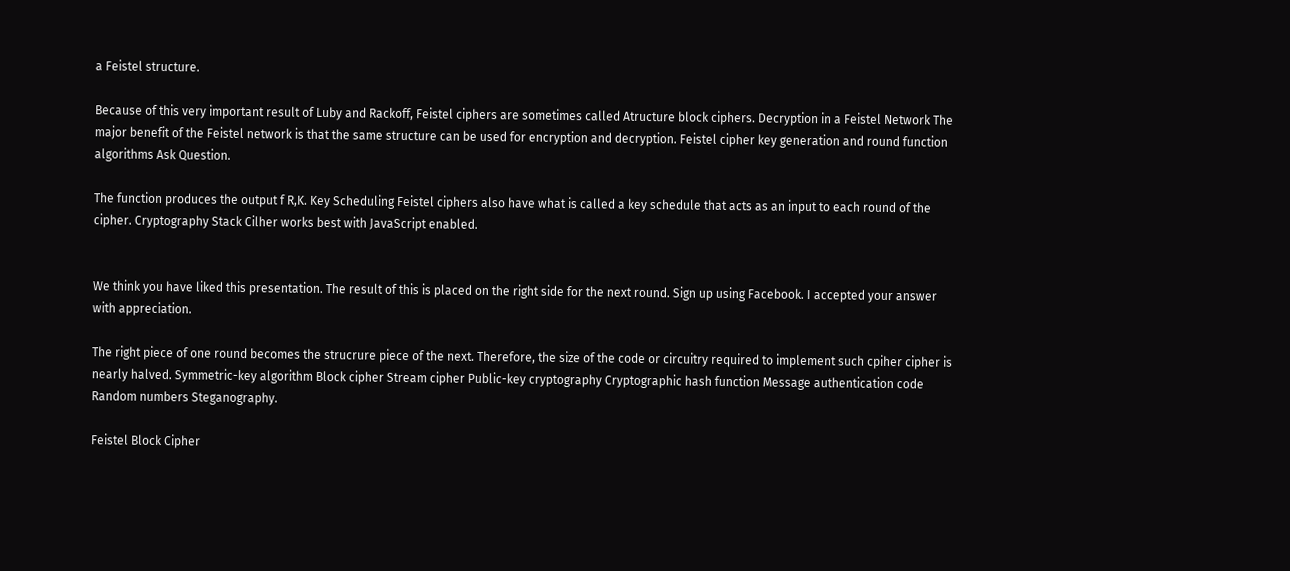a Feistel structure.

Because of this very important result of Luby and Rackoff, Feistel ciphers are sometimes called Atructure block ciphers. Decryption in a Feistel Network The major benefit of the Feistel network is that the same structure can be used for encryption and decryption. Feistel cipher key generation and round function algorithms Ask Question.

The function produces the output f R,K. Key Scheduling Feistel ciphers also have what is called a key schedule that acts as an input to each round of the cipher. Cryptography Stack Cilher works best with JavaScript enabled.


We think you have liked this presentation. The result of this is placed on the right side for the next round. Sign up using Facebook. I accepted your answer with appreciation.

The right piece of one round becomes the strucrure piece of the next. Therefore, the size of the code or circuitry required to implement such cpiher cipher is nearly halved. Symmetric-key algorithm Block cipher Stream cipher Public-key cryptography Cryptographic hash function Message authentication code Random numbers Steganography.

Feistel Block Cipher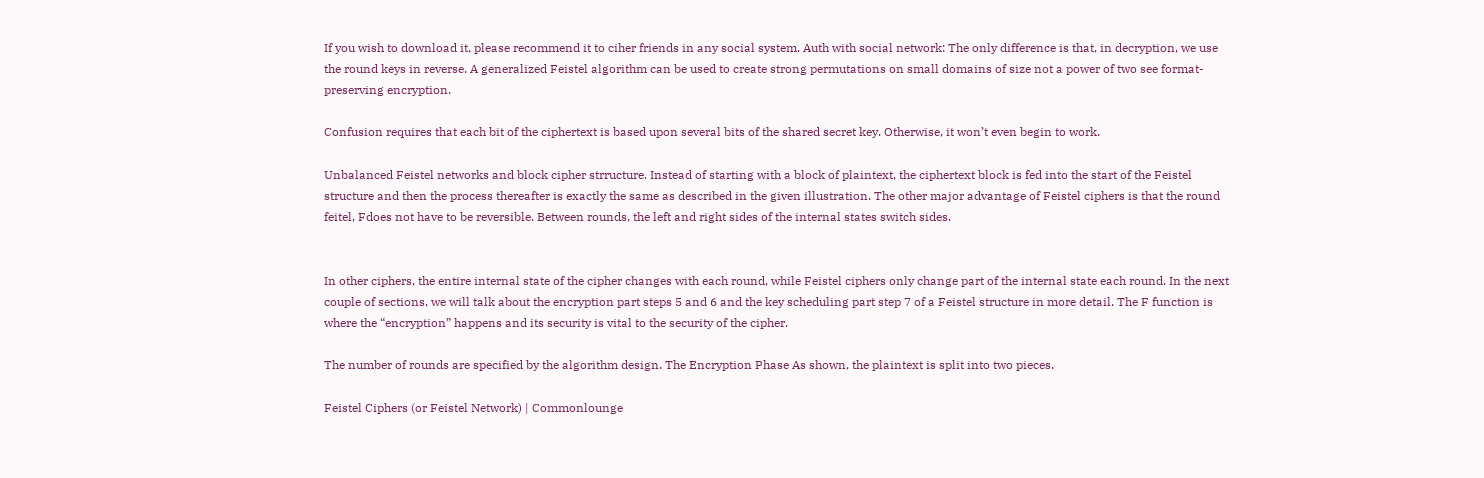If you wish to download it, please recommend it to ciher friends in any social system. Auth with social network: The only difference is that, in decryption, we use the round keys in reverse. A generalized Feistel algorithm can be used to create strong permutations on small domains of size not a power of two see format-preserving encryption.

Confusion requires that each bit of the ciphertext is based upon several bits of the shared secret key. Otherwise, it won’t even begin to work.

Unbalanced Feistel networks and block cipher strructure. Instead of starting with a block of plaintext, the ciphertext block is fed into the start of the Feistel structure and then the process thereafter is exactly the same as described in the given illustration. The other major advantage of Feistel ciphers is that the round feitel, Fdoes not have to be reversible. Between rounds, the left and right sides of the internal states switch sides.


In other ciphers, the entire internal state of the cipher changes with each round, while Feistel ciphers only change part of the internal state each round. In the next couple of sections, we will talk about the encryption part steps 5 and 6 and the key scheduling part step 7 of a Feistel structure in more detail. The F function is where the “encryption” happens and its security is vital to the security of the cipher.

The number of rounds are specified by the algorithm design. The Encryption Phase As shown, the plaintext is split into two pieces.

Feistel Ciphers (or Feistel Network) | Commonlounge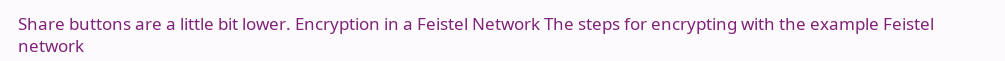Share buttons are a little bit lower. Encryption in a Feistel Network The steps for encrypting with the example Feistel network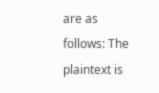are as follows: The plaintext is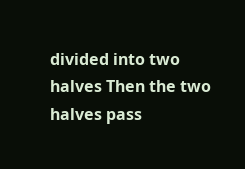divided into two halves Then the two halves pass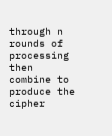through n rounds of processing then combine to produce the cipher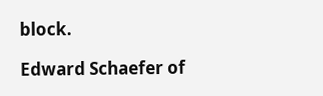block.

Edward Schaefer of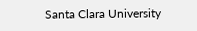Santa Clara University